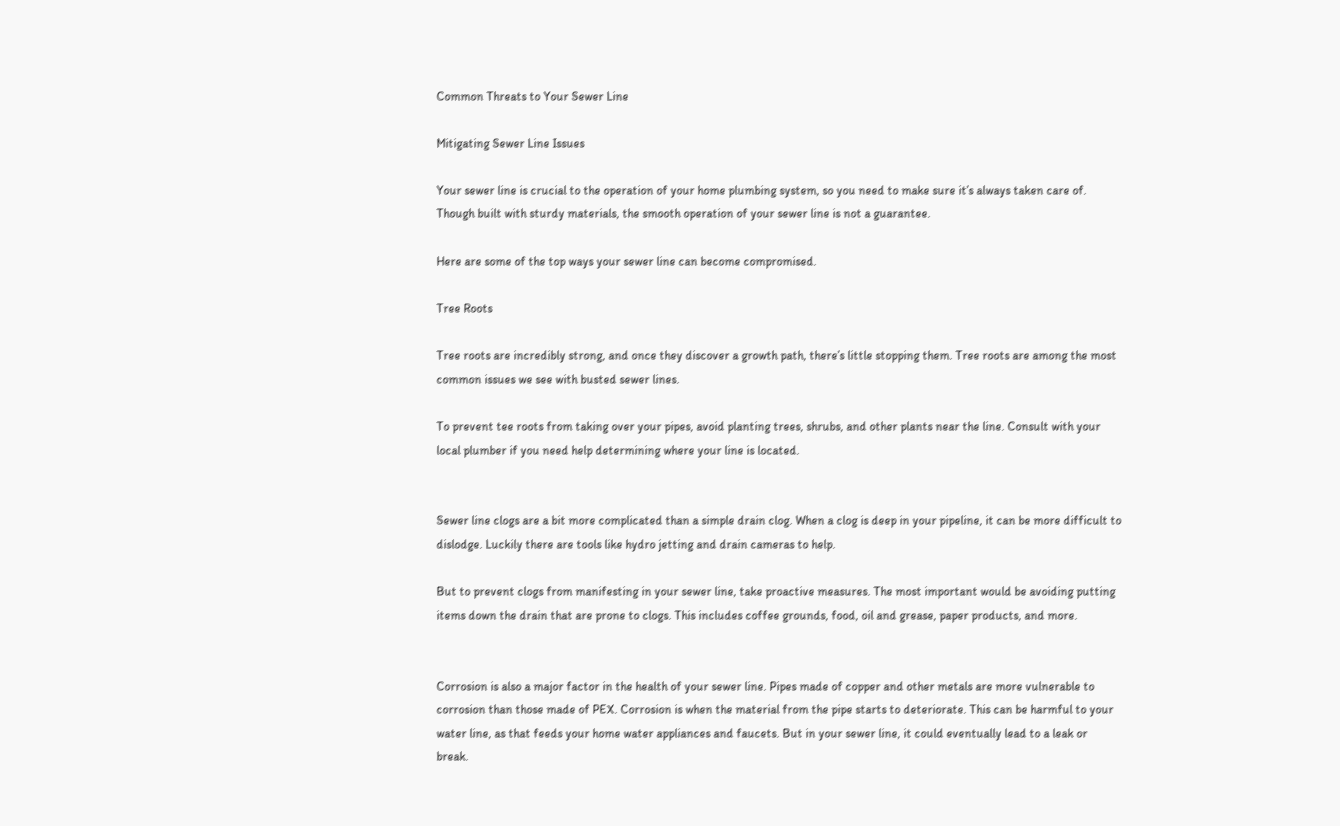Common Threats to Your Sewer Line

Mitigating Sewer Line Issues

Your sewer line is crucial to the operation of your home plumbing system, so you need to make sure it’s always taken care of. Though built with sturdy materials, the smooth operation of your sewer line is not a guarantee.

Here are some of the top ways your sewer line can become compromised.

Tree Roots

Tree roots are incredibly strong, and once they discover a growth path, there’s little stopping them. Tree roots are among the most common issues we see with busted sewer lines.

To prevent tee roots from taking over your pipes, avoid planting trees, shrubs, and other plants near the line. Consult with your local plumber if you need help determining where your line is located.


Sewer line clogs are a bit more complicated than a simple drain clog. When a clog is deep in your pipeline, it can be more difficult to dislodge. Luckily there are tools like hydro jetting and drain cameras to help.

But to prevent clogs from manifesting in your sewer line, take proactive measures. The most important would be avoiding putting items down the drain that are prone to clogs. This includes coffee grounds, food, oil and grease, paper products, and more.


Corrosion is also a major factor in the health of your sewer line. Pipes made of copper and other metals are more vulnerable to corrosion than those made of PEX. Corrosion is when the material from the pipe starts to deteriorate. This can be harmful to your water line, as that feeds your home water appliances and faucets. But in your sewer line, it could eventually lead to a leak or break.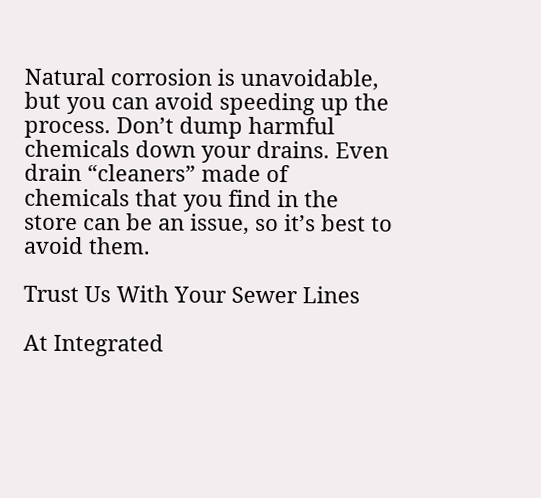Natural corrosion is unavoidable, but you can avoid speeding up the process. Don’t dump harmful chemicals down your drains. Even drain “cleaners” made of chemicals that you find in the store can be an issue, so it’s best to avoid them.

Trust Us With Your Sewer Lines

At Integrated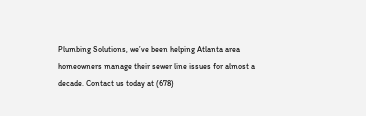Plumbing Solutions, we’ve been helping Atlanta area homeowners manage their sewer line issues for almost a decade. Contact us today at (678)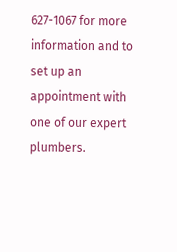627-1067 for more information and to set up an appointment with one of our expert plumbers.